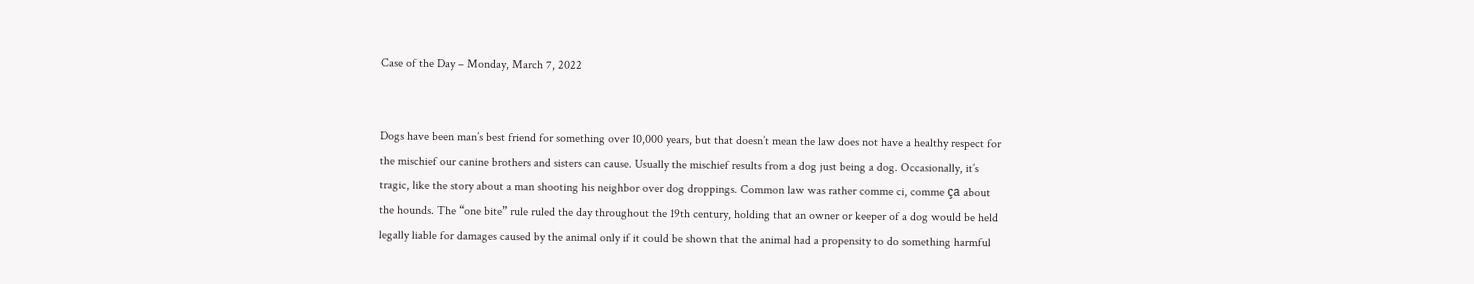Case of the Day – Monday, March 7, 2022


Dogs have been man’s best friend for something over 10,000 years, but that doesn’t mean the law does not have a healthy respect for the mischief our canine brothers and sisters can cause. Usually the mischief results from a dog just being a dog. Occasionally, it’s tragic, like the story about a man shooting his neighbor over dog droppings. Common law was rather comme ci, comme ça about the hounds. The “one bite” rule ruled the day throughout the 19th century, holding that an owner or keeper of a dog would be held legally liable for damages caused by the animal only if it could be shown that the animal had a propensity to do something harmful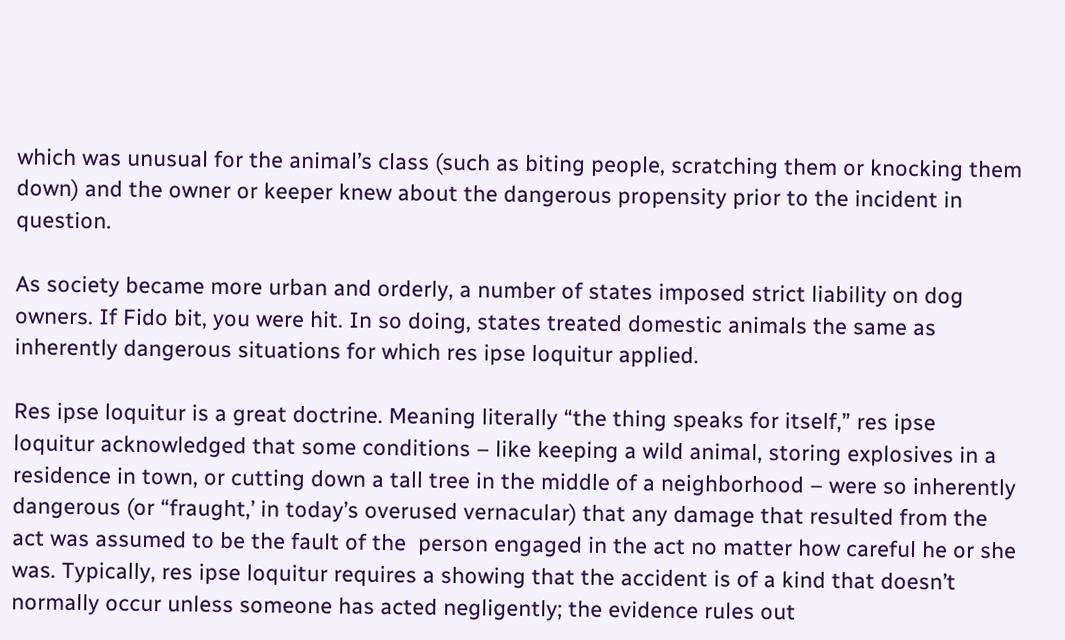which was unusual for the animal’s class (such as biting people, scratching them or knocking them down) and the owner or keeper knew about the dangerous propensity prior to the incident in question.

As society became more urban and orderly, a number of states imposed strict liability on dog owners. If Fido bit, you were hit. In so doing, states treated domestic animals the same as inherently dangerous situations for which res ipse loquitur applied.

Res ipse loquitur is a great doctrine. Meaning literally “the thing speaks for itself,” res ipse loquitur acknowledged that some conditions – like keeping a wild animal, storing explosives in a residence in town, or cutting down a tall tree in the middle of a neighborhood – were so inherently dangerous (or “fraught,’ in today’s overused vernacular) that any damage that resulted from the act was assumed to be the fault of the  person engaged in the act no matter how careful he or she was. Typically, res ipse loquitur requires a showing that the accident is of a kind that doesn’t normally occur unless someone has acted negligently; the evidence rules out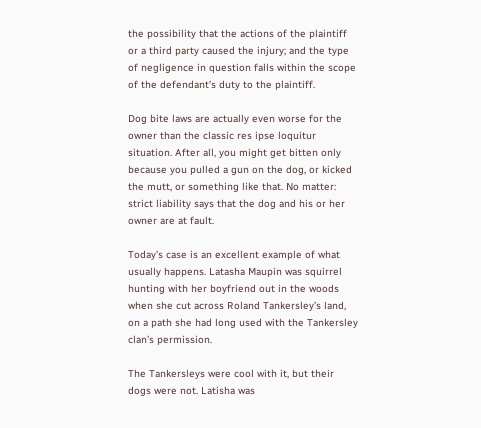the possibility that the actions of the plaintiff or a third party caused the injury; and the type of negligence in question falls within the scope of the defendant’s duty to the plaintiff.

Dog bite laws are actually even worse for the owner than the classic res ipse loquitur situation. After all, you might get bitten only because you pulled a gun on the dog, or kicked the mutt, or something like that. No matter: strict liability says that the dog and his or her owner are at fault.

Today’s case is an excellent example of what usually happens. Latasha Maupin was squirrel hunting with her boyfriend out in the woods when she cut across Roland Tankersley’s land, on a path she had long used with the Tankersley clan’s permission.

The Tankersleys were cool with it, but their dogs were not. Latisha was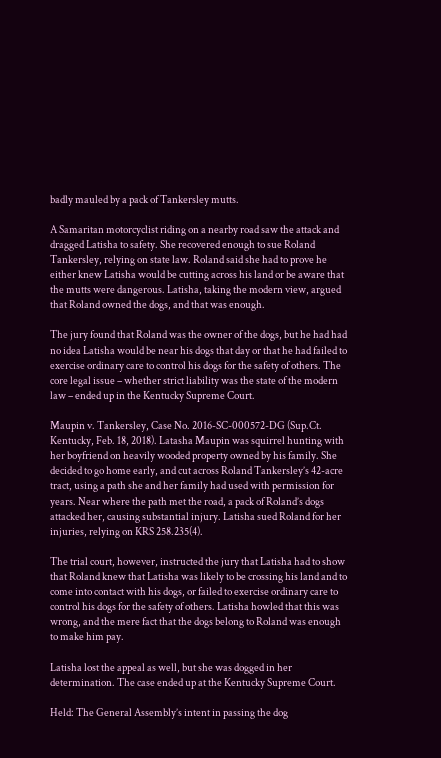badly mauled by a pack of Tankersley mutts.

A Samaritan motorcyclist riding on a nearby road saw the attack and dragged Latisha to safety. She recovered enough to sue Roland Tankersley, relying on state law. Roland said she had to prove he either knew Latisha would be cutting across his land or be aware that the mutts were dangerous. Latisha, taking the modern view, argued that Roland owned the dogs, and that was enough.

The jury found that Roland was the owner of the dogs, but he had had no idea Latisha would be near his dogs that day or that he had failed to exercise ordinary care to control his dogs for the safety of others. The core legal issue – whether strict liability was the state of the modern law – ended up in the Kentucky Supreme Court.

Maupin v. Tankersley, Case No. 2016-SC-000572-DG (Sup.Ct. Kentucky, Feb. 18, 2018). Latasha Maupin was squirrel hunting with her boyfriend on heavily wooded property owned by his family. She decided to go home early, and cut across Roland Tankersley’s 42-acre tract, using a path she and her family had used with permission for years. Near where the path met the road, a pack of Roland’s dogs attacked her, causing substantial injury. Latisha sued Roland for her injuries, relying on KRS 258.235(4).

The trial court, however, instructed the jury that Latisha had to show that Roland knew that Latisha was likely to be crossing his land and to come into contact with his dogs, or failed to exercise ordinary care to control his dogs for the safety of others. Latisha howled that this was wrong, and the mere fact that the dogs belong to Roland was enough to make him pay.

Latisha lost the appeal as well, but she was dogged in her determination. The case ended up at the Kentucky Supreme Court.

Held: The General Assembly’s intent in passing the dog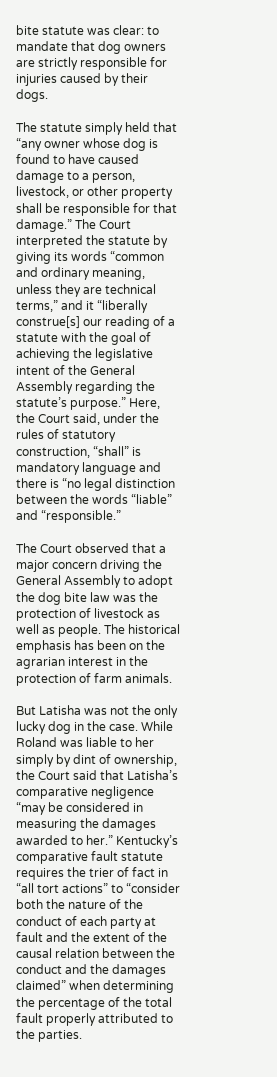bite statute was clear: to mandate that dog owners are strictly responsible for injuries caused by their dogs.

The statute simply held that “any owner whose dog is found to have caused damage to a person, livestock, or other property shall be responsible for that damage.” The Court interpreted the statute by giving its words “common and ordinary meaning, unless they are technical terms,” and it “liberally construe[s] our reading of a statute with the goal of achieving the legislative intent of the General Assembly regarding the statute’s purpose.” Here, the Court said, under the rules of statutory construction, “shall” is mandatory language and there is “no legal distinction between the words “liable” and “responsible.”

The Court observed that a major concern driving the General Assembly to adopt the dog bite law was the protection of livestock as well as people. The historical emphasis has been on the agrarian interest in the protection of farm animals.

But Latisha was not the only lucky dog in the case. While Roland was liable to her simply by dint of ownership, the Court said that Latisha’s comparative negligence “may be considered in measuring the damages awarded to her.” Kentucky’s comparative fault statute requires the trier of fact in “all tort actions” to “consider both the nature of the conduct of each party at fault and the extent of the causal relation between the conduct and the damages claimed” when determining the percentage of the total fault properly attributed to the parties.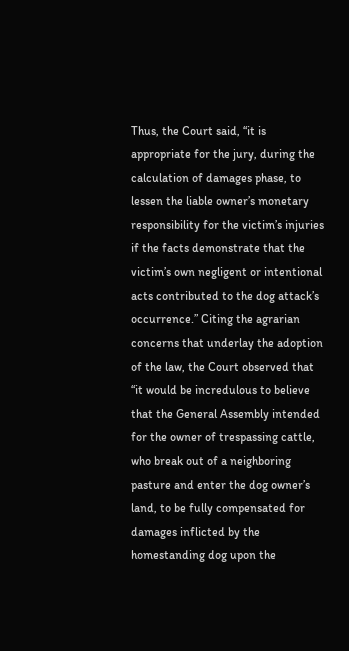Thus, the Court said, “it is appropriate for the jury, during the calculation of damages phase, to lessen the liable owner’s monetary responsibility for the victim’s injuries if the facts demonstrate that the victim’s own negligent or intentional acts contributed to the dog attack’s occurrence.” Citing the agrarian concerns that underlay the adoption of the law, the Court observed that “it would be incredulous to believe that the General Assembly intended for the owner of trespassing cattle, who break out of a neighboring pasture and enter the dog owner’s land, to be fully compensated for damages inflicted by the homestanding dog upon the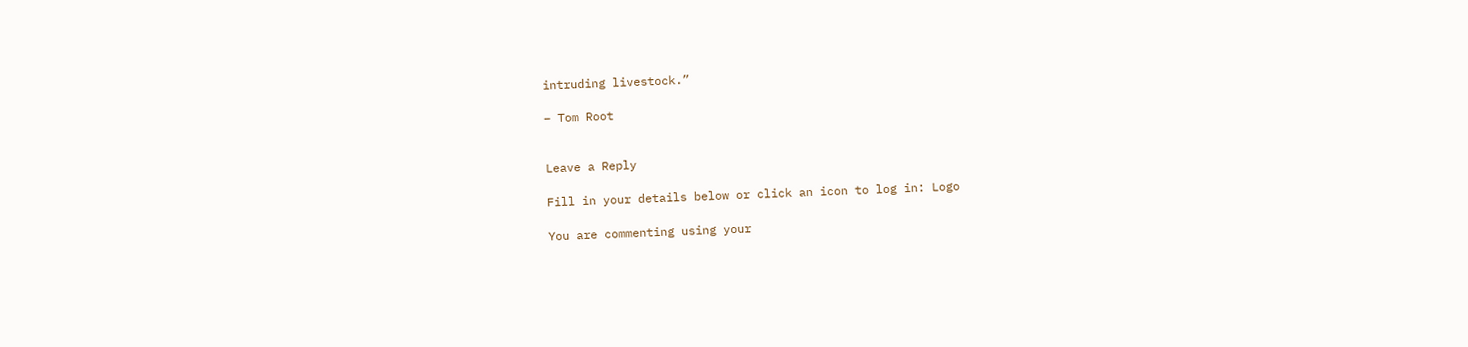intruding livestock.”

– Tom Root


Leave a Reply

Fill in your details below or click an icon to log in: Logo

You are commenting using your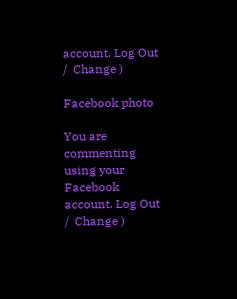account. Log Out /  Change )

Facebook photo

You are commenting using your Facebook account. Log Out /  Change )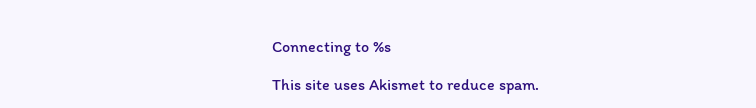Connecting to %s

This site uses Akismet to reduce spam.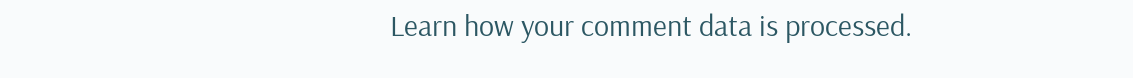Learn how your comment data is processed.